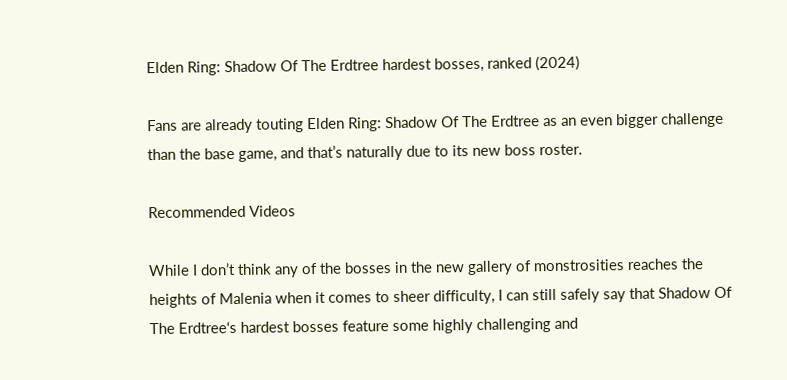Elden Ring: Shadow Of The Erdtree hardest bosses, ranked (2024)

Fans are already touting Elden Ring: Shadow Of The Erdtree as an even bigger challenge than the base game, and that’s naturally due to its new boss roster.

Recommended Videos

While I don’t think any of the bosses in the new gallery of monstrosities reaches the heights of Malenia when it comes to sheer difficulty, I can still safely say that Shadow Of The Erdtree‘s hardest bosses feature some highly challenging and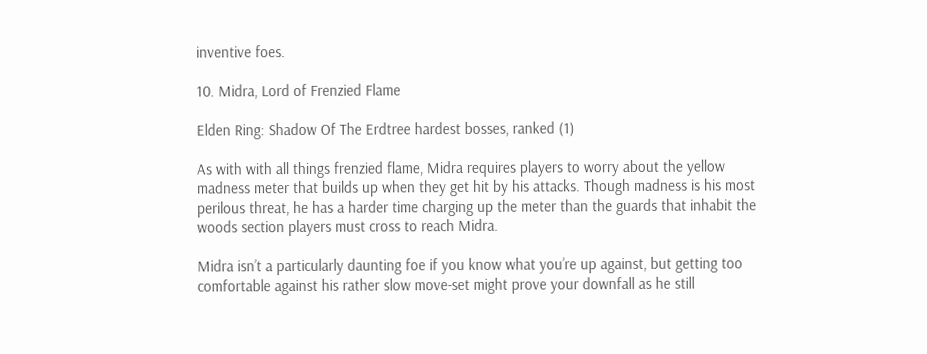inventive foes.

10. Midra, Lord of Frenzied Flame

Elden Ring: Shadow Of The Erdtree hardest bosses, ranked (1)

As with with all things frenzied flame, Midra requires players to worry about the yellow madness meter that builds up when they get hit by his attacks. Though madness is his most perilous threat, he has a harder time charging up the meter than the guards that inhabit the woods section players must cross to reach Midra.

Midra isn’t a particularly daunting foe if you know what you’re up against, but getting too comfortable against his rather slow move-set might prove your downfall as he still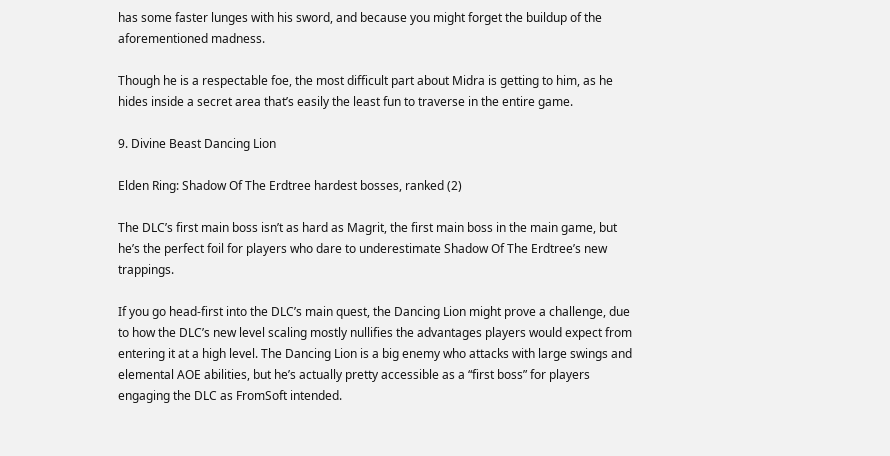has some faster lunges with his sword, and because you might forget the buildup of the aforementioned madness.

Though he is a respectable foe, the most difficult part about Midra is getting to him, as he hides inside a secret area that’s easily the least fun to traverse in the entire game.

9. Divine Beast Dancing Lion

Elden Ring: Shadow Of The Erdtree hardest bosses, ranked (2)

The DLC’s first main boss isn’t as hard as Magrit, the first main boss in the main game, but he’s the perfect foil for players who dare to underestimate Shadow Of The Erdtree’s new trappings.

If you go head-first into the DLC’s main quest, the Dancing Lion might prove a challenge, due to how the DLC’s new level scaling mostly nullifies the advantages players would expect from entering it at a high level. The Dancing Lion is a big enemy who attacks with large swings and elemental AOE abilities, but he’s actually pretty accessible as a “first boss” for players engaging the DLC as FromSoft intended.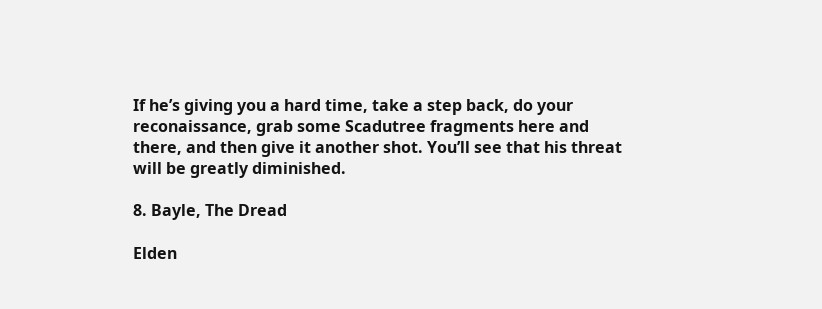If he’s giving you a hard time, take a step back, do your reconaissance, grab some Scadutree fragments here and there, and then give it another shot. You’ll see that his threat will be greatly diminished.

8. Bayle, The Dread

Elden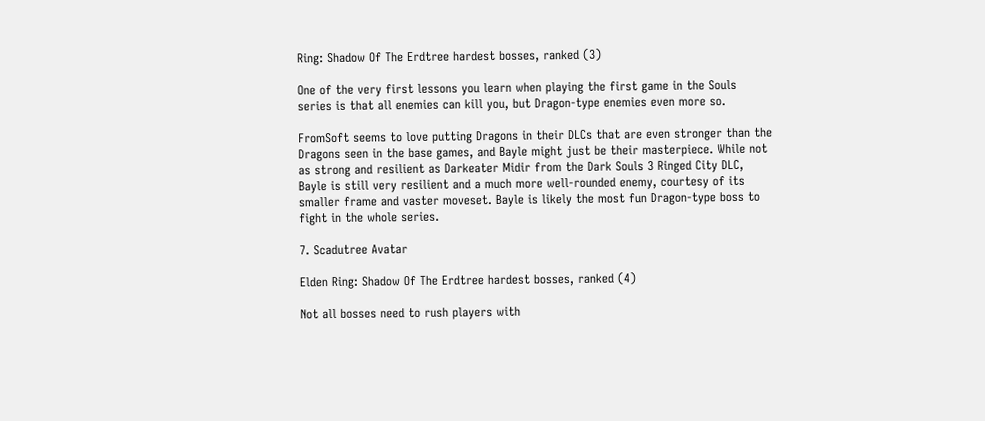Ring: Shadow Of The Erdtree hardest bosses, ranked (3)

One of the very first lessons you learn when playing the first game in the Souls series is that all enemies can kill you, but Dragon-type enemies even more so.

FromSoft seems to love putting Dragons in their DLCs that are even stronger than the Dragons seen in the base games, and Bayle might just be their masterpiece. While not as strong and resilient as Darkeater Midir from the Dark Souls 3 Ringed City DLC, Bayle is still very resilient and a much more well-rounded enemy, courtesy of its smaller frame and vaster moveset. Bayle is likely the most fun Dragon-type boss to fight in the whole series.

7. Scadutree Avatar

Elden Ring: Shadow Of The Erdtree hardest bosses, ranked (4)

Not all bosses need to rush players with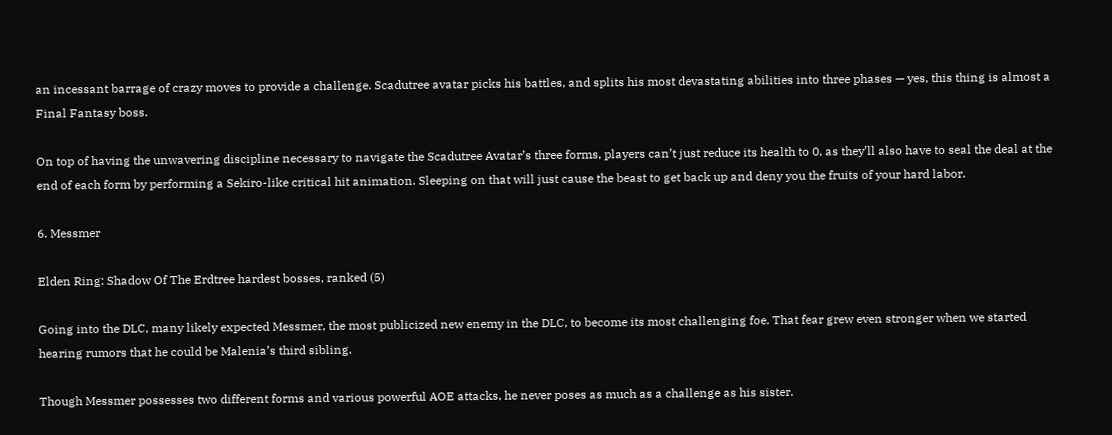an incessant barrage of crazy moves to provide a challenge. Scadutree avatar picks his battles, and splits his most devastating abilities into three phases — yes, this thing is almost a Final Fantasy boss.

On top of having the unwavering discipline necessary to navigate the Scadutree Avatar’s three forms, players can’t just reduce its health to 0, as they’ll also have to seal the deal at the end of each form by performing a Sekiro-like critical hit animation. Sleeping on that will just cause the beast to get back up and deny you the fruits of your hard labor.

6. Messmer

Elden Ring: Shadow Of The Erdtree hardest bosses, ranked (5)

Going into the DLC, many likely expected Messmer, the most publicized new enemy in the DLC, to become its most challenging foe. That fear grew even stronger when we started hearing rumors that he could be Malenia’s third sibling.

Though Messmer possesses two different forms and various powerful AOE attacks, he never poses as much as a challenge as his sister.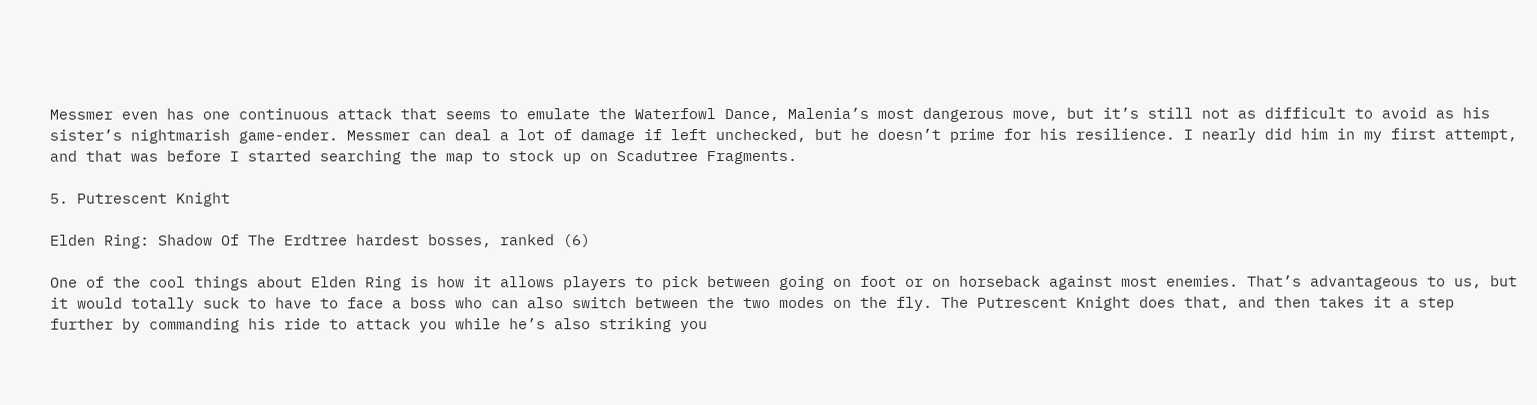Messmer even has one continuous attack that seems to emulate the Waterfowl Dance, Malenia’s most dangerous move, but it’s still not as difficult to avoid as his sister’s nightmarish game-ender. Messmer can deal a lot of damage if left unchecked, but he doesn’t prime for his resilience. I nearly did him in my first attempt, and that was before I started searching the map to stock up on Scadutree Fragments.

5. Putrescent Knight

Elden Ring: Shadow Of The Erdtree hardest bosses, ranked (6)

One of the cool things about Elden Ring is how it allows players to pick between going on foot or on horseback against most enemies. That’s advantageous to us, but it would totally suck to have to face a boss who can also switch between the two modes on the fly. The Putrescent Knight does that, and then takes it a step further by commanding his ride to attack you while he’s also striking you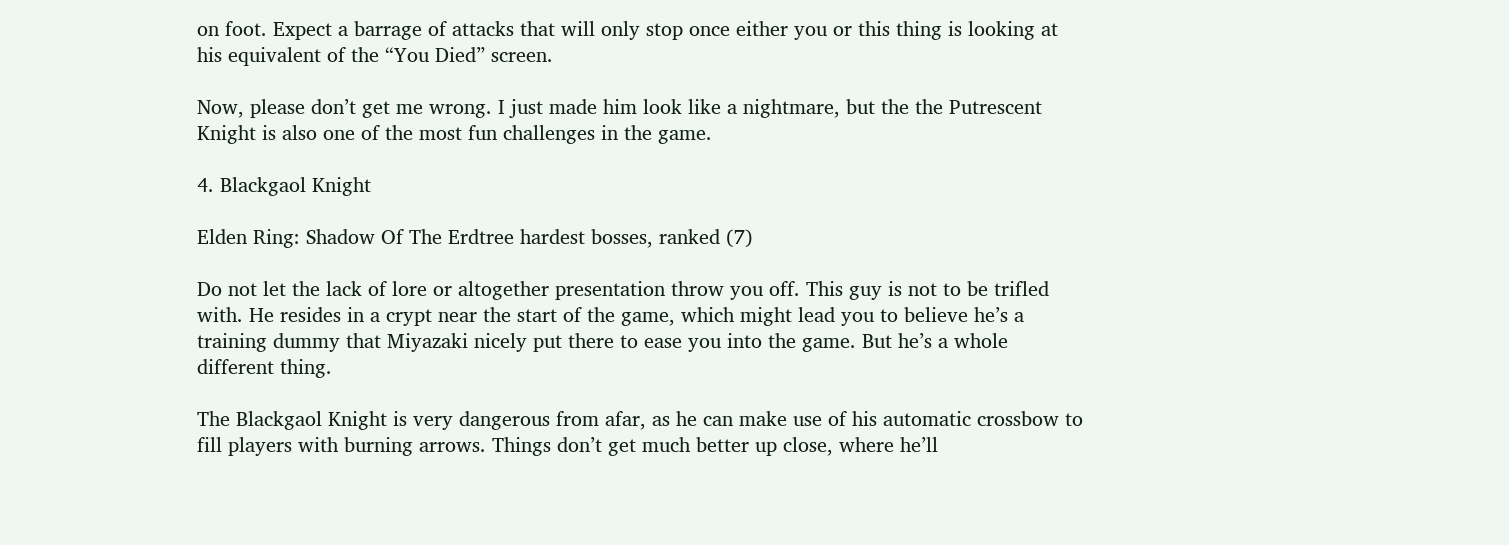on foot. Expect a barrage of attacks that will only stop once either you or this thing is looking at his equivalent of the “You Died” screen.

Now, please don’t get me wrong. I just made him look like a nightmare, but the the Putrescent Knight is also one of the most fun challenges in the game.

4. Blackgaol Knight

Elden Ring: Shadow Of The Erdtree hardest bosses, ranked (7)

Do not let the lack of lore or altogether presentation throw you off. This guy is not to be trifled with. He resides in a crypt near the start of the game, which might lead you to believe he’s a training dummy that Miyazaki nicely put there to ease you into the game. But he’s a whole different thing.

The Blackgaol Knight is very dangerous from afar, as he can make use of his automatic crossbow to fill players with burning arrows. Things don’t get much better up close, where he’ll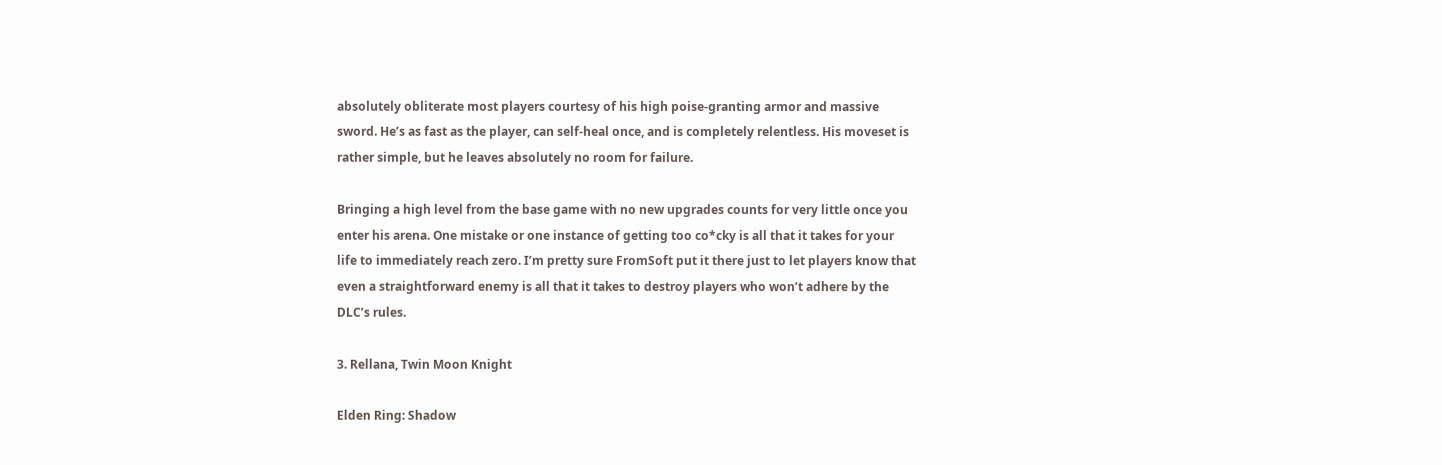absolutely obliterate most players courtesy of his high poise-granting armor and massive sword. He’s as fast as the player, can self-heal once, and is completely relentless. His moveset is rather simple, but he leaves absolutely no room for failure.

Bringing a high level from the base game with no new upgrades counts for very little once you enter his arena. One mistake or one instance of getting too co*cky is all that it takes for your life to immediately reach zero. I’m pretty sure FromSoft put it there just to let players know that even a straightforward enemy is all that it takes to destroy players who won’t adhere by the DLC’s rules.

3. Rellana, Twin Moon Knight

Elden Ring: Shadow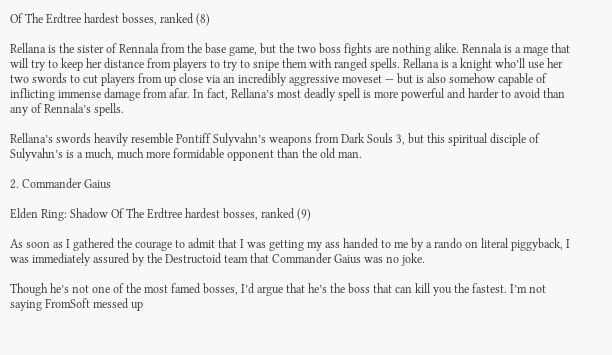Of The Erdtree hardest bosses, ranked (8)

Rellana is the sister of Rennala from the base game, but the two boss fights are nothing alike. Rennala is a mage that will try to keep her distance from players to try to snipe them with ranged spells. Rellana is a knight who’ll use her two swords to cut players from up close via an incredibly aggressive moveset — but is also somehow capable of inflicting immense damage from afar. In fact, Rellana’s most deadly spell is more powerful and harder to avoid than any of Rennala’s spells.

Rellana’s swords heavily resemble Pontiff Sulyvahn’s weapons from Dark Souls 3, but this spiritual disciple of Sulyvahn’s is a much, much more formidable opponent than the old man.

2. Commander Gaius

Elden Ring: Shadow Of The Erdtree hardest bosses, ranked (9)

As soon as I gathered the courage to admit that I was getting my ass handed to me by a rando on literal piggyback, I was immediately assured by the Destructoid team that Commander Gaius was no joke.

Though he’s not one of the most famed bosses, I’d argue that he’s the boss that can kill you the fastest. I’m not saying FromSoft messed up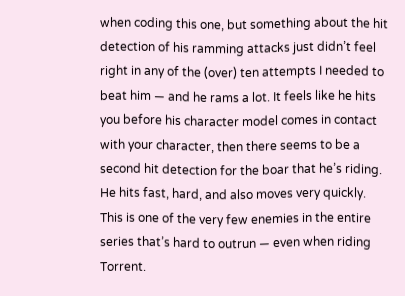when coding this one, but something about the hit detection of his ramming attacks just didn’t feel right in any of the (over) ten attempts I needed to beat him — and he rams a lot. It feels like he hits you before his character model comes in contact with your character, then there seems to be a second hit detection for the boar that he’s riding. He hits fast, hard, and also moves very quickly. This is one of the very few enemies in the entire series that’s hard to outrun — even when riding Torrent.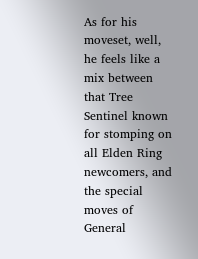As for his moveset, well, he feels like a mix between that Tree Sentinel known for stomping on all Elden Ring newcomers, and the special moves of General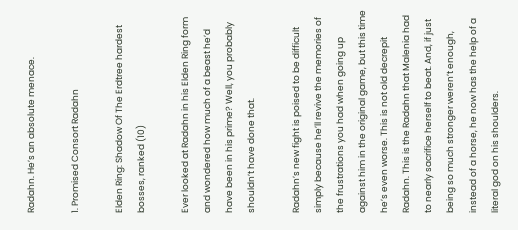Radahn. He’s an absolute menace.

1. Promised Consort Radahn

Elden Ring: Shadow Of The Erdtree hardest bosses, ranked (10)

Ever looked at Radahn in his Elden Ring form and wondered how much of a beast he’d have been in his prime? Well, you probably shouldn’t have done that.

Radahn’s new fight is poised to be difficult simply because he’ll revive the memories of the frustrations you had when going up against him in the original game, but this time he’s even worse. This is not old decrepit Radahn. This is the Radahn that Malenia had to nearly sacrifice herself to beat. And, if just being so much stronger weren’t enough, instead of a horse, he now has the help of a literal god on his shoulders.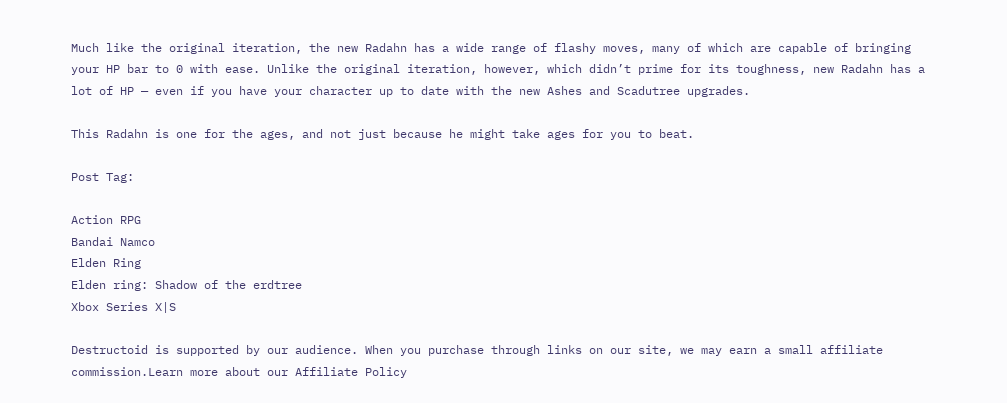Much like the original iteration, the new Radahn has a wide range of flashy moves, many of which are capable of bringing your HP bar to 0 with ease. Unlike the original iteration, however, which didn’t prime for its toughness, new Radahn has a lot of HP — even if you have your character up to date with the new Ashes and Scadutree upgrades.

This Radahn is one for the ages, and not just because he might take ages for you to beat.

Post Tag:

Action RPG
Bandai Namco
Elden Ring
Elden ring: Shadow of the erdtree
Xbox Series X|S

Destructoid is supported by our audience. When you purchase through links on our site, we may earn a small affiliate commission.Learn more about our Affiliate Policy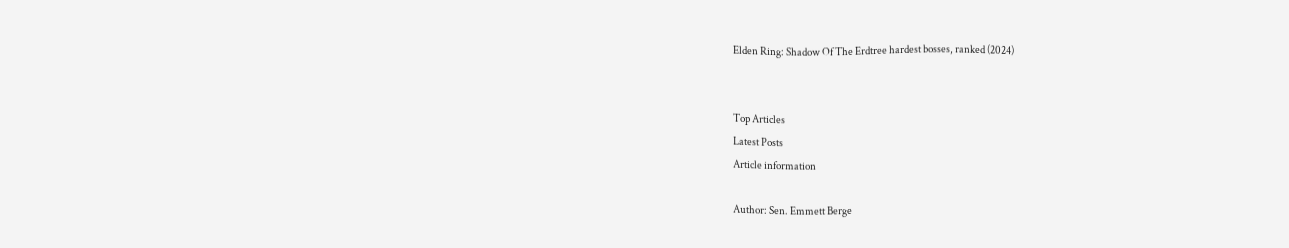Elden Ring: Shadow Of The Erdtree hardest bosses, ranked (2024)


Top Articles
Latest Posts
Article information

Author: Sen. Emmett Berge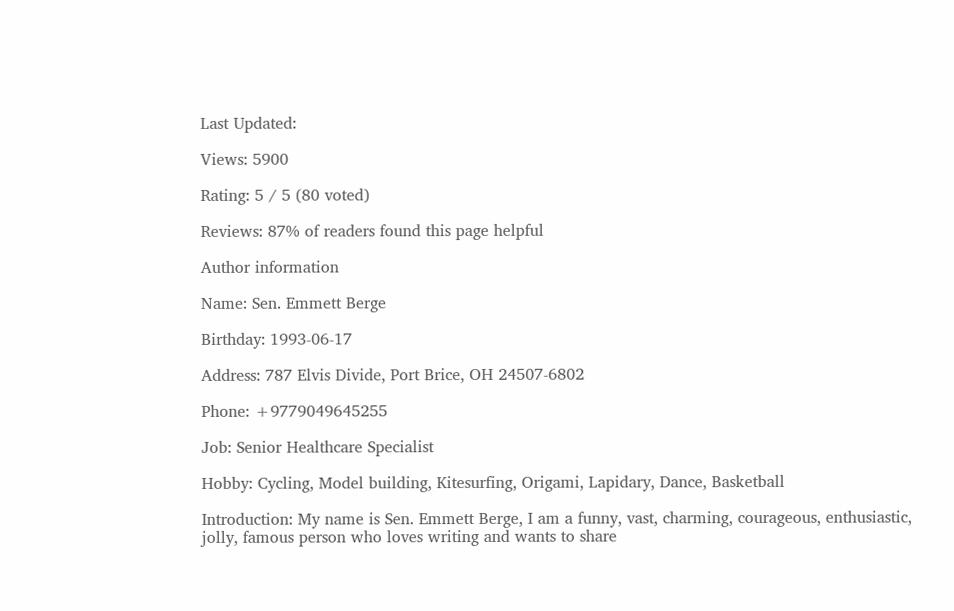Last Updated:

Views: 5900

Rating: 5 / 5 (80 voted)

Reviews: 87% of readers found this page helpful

Author information

Name: Sen. Emmett Berge

Birthday: 1993-06-17

Address: 787 Elvis Divide, Port Brice, OH 24507-6802

Phone: +9779049645255

Job: Senior Healthcare Specialist

Hobby: Cycling, Model building, Kitesurfing, Origami, Lapidary, Dance, Basketball

Introduction: My name is Sen. Emmett Berge, I am a funny, vast, charming, courageous, enthusiastic, jolly, famous person who loves writing and wants to share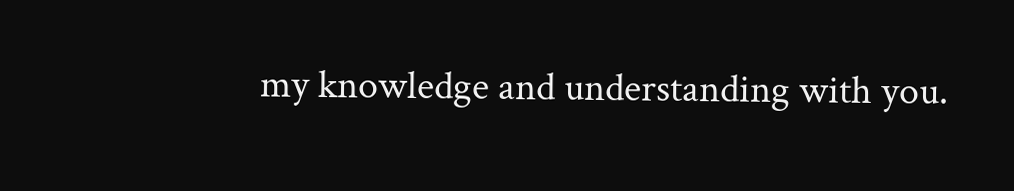my knowledge and understanding with you.